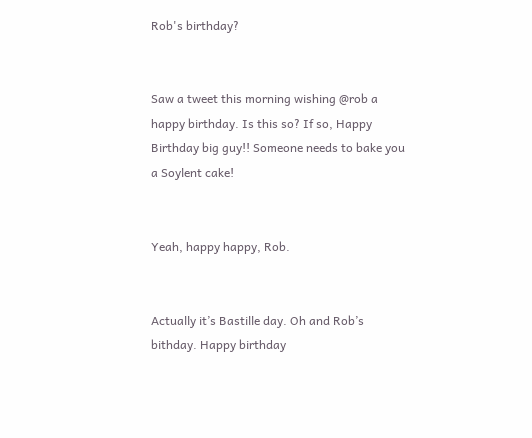Rob's birthday?


Saw a tweet this morning wishing @rob a happy birthday. Is this so? If so, Happy Birthday big guy!! Someone needs to bake you a Soylent cake!


Yeah, happy happy, Rob.


Actually it’s Bastille day. Oh and Rob’s bithday. Happy birthday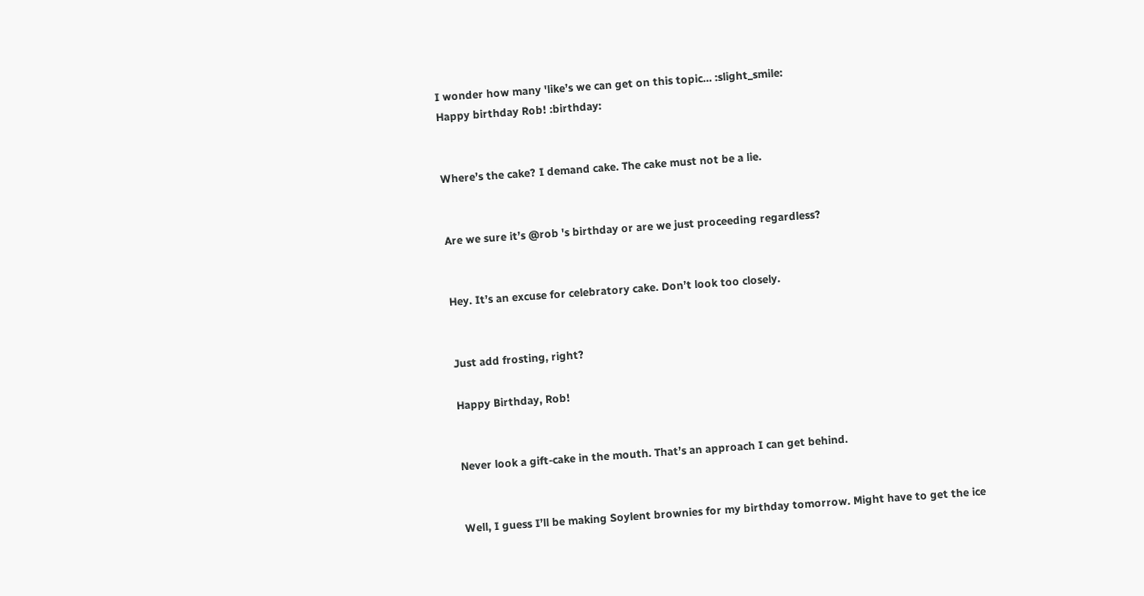I wonder how many 'like’s we can get on this topic… :slight_smile:
Happy birthday Rob! :birthday:


Where’s the cake? I demand cake. The cake must not be a lie.


Are we sure it’s @rob 's birthday or are we just proceeding regardless?


Hey. It’s an excuse for celebratory cake. Don’t look too closely.


Just add frosting, right?

Happy Birthday, Rob!


Never look a gift-cake in the mouth. That’s an approach I can get behind.


Well, I guess I’ll be making Soylent brownies for my birthday tomorrow. Might have to get the ice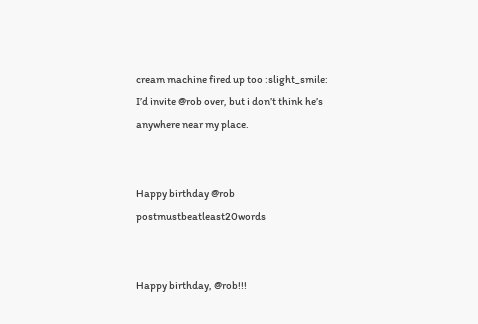cream machine fired up too :slight_smile:
I’d invite @rob over, but i don’t think he’s anywhere near my place.


Happy birthday @rob postmustbeatleast20words


Happy birthday, @rob!!!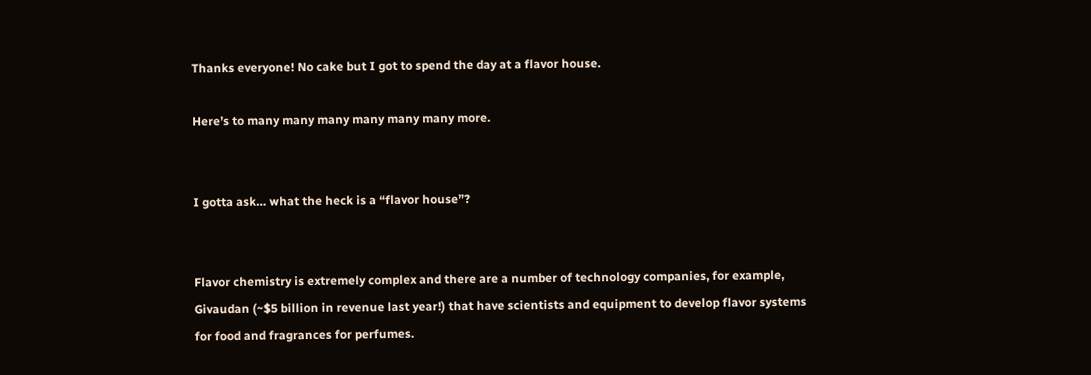Thanks everyone! No cake but I got to spend the day at a flavor house.

Here’s to many many many many many many more.


I gotta ask… what the heck is a “flavor house”?


Flavor chemistry is extremely complex and there are a number of technology companies, for example, Givaudan (~$5 billion in revenue last year!) that have scientists and equipment to develop flavor systems for food and fragrances for perfumes.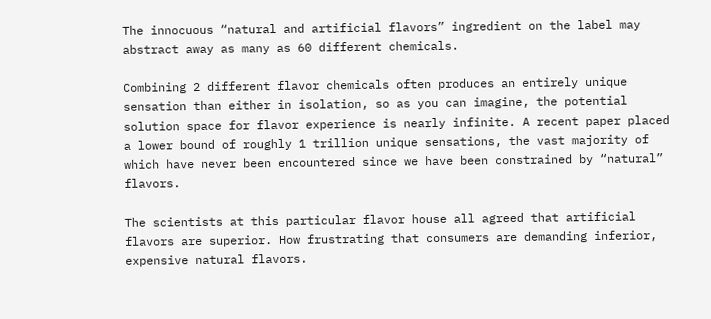The innocuous “natural and artificial flavors” ingredient on the label may abstract away as many as 60 different chemicals.

Combining 2 different flavor chemicals often produces an entirely unique sensation than either in isolation, so as you can imagine, the potential solution space for flavor experience is nearly infinite. A recent paper placed a lower bound of roughly 1 trillion unique sensations, the vast majority of which have never been encountered since we have been constrained by “natural” flavors.

The scientists at this particular flavor house all agreed that artificial flavors are superior. How frustrating that consumers are demanding inferior, expensive natural flavors.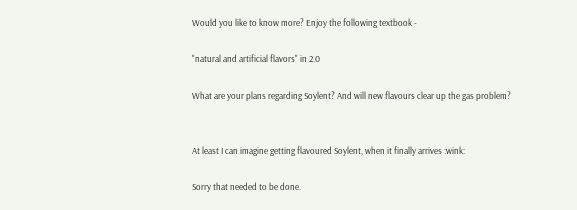Would you like to know more? Enjoy the following textbook -

"natural and artificial flavors" in 2.0

What are your plans regarding Soylent? And will new flavours clear up the gas problem?


At least I can imagine getting flavoured Soylent, when it finally arrives :wink:

Sorry that needed to be done.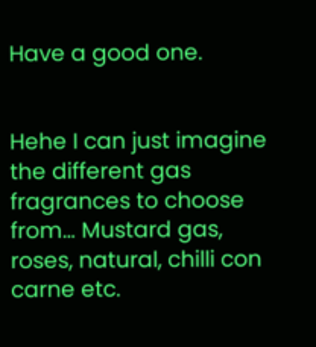Have a good one.


Hehe I can just imagine the different gas fragrances to choose from… Mustard gas, roses, natural, chilli con carne etc.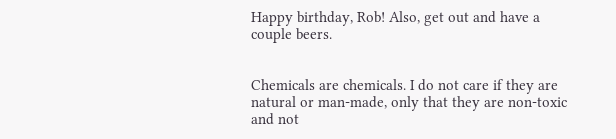Happy birthday, Rob! Also, get out and have a couple beers.


Chemicals are chemicals. I do not care if they are natural or man-made, only that they are non-toxic and not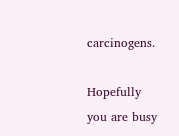carcinogens.

Hopefully you are busy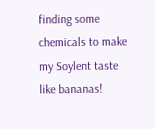finding some chemicals to make my Soylent taste like bananas!